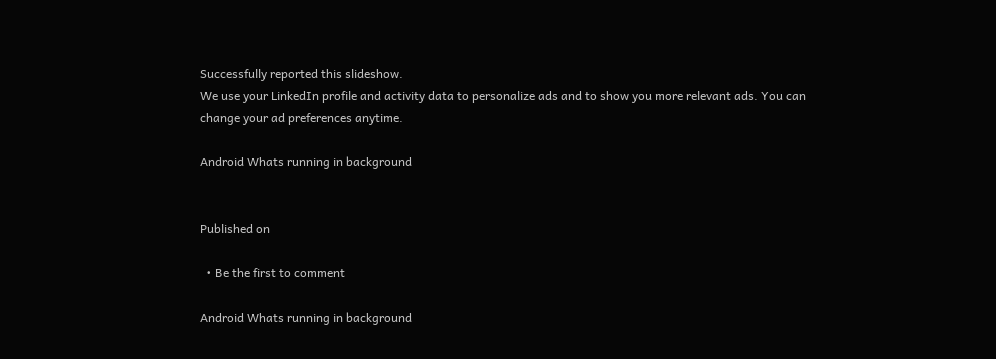Successfully reported this slideshow.
We use your LinkedIn profile and activity data to personalize ads and to show you more relevant ads. You can change your ad preferences anytime.

Android Whats running in background


Published on

  • Be the first to comment

Android Whats running in background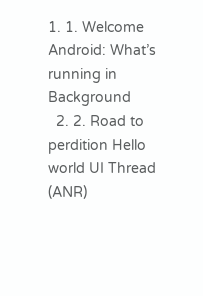1. 1. Welcome Android: What’s running in Background
  2. 2. Road to perdition Hello world UI Thread (ANR)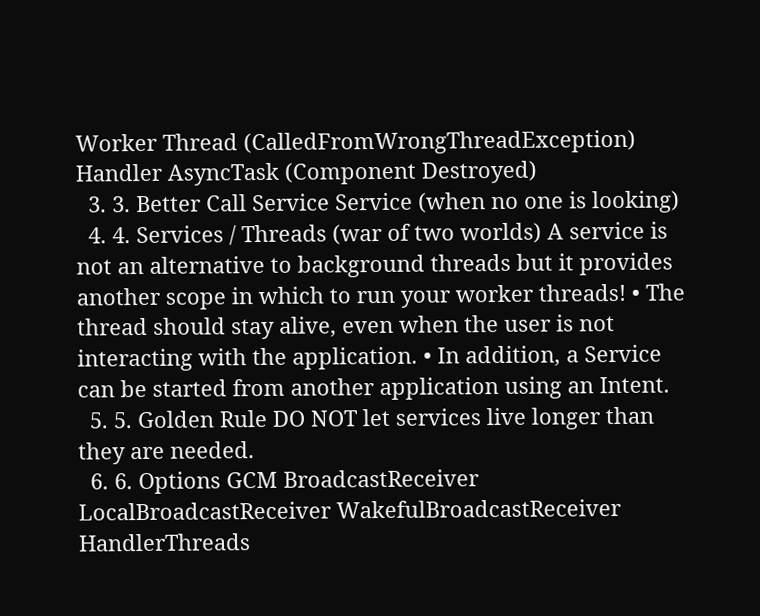Worker Thread (CalledFromWrongThreadException) Handler AsyncTask (Component Destroyed)
  3. 3. Better Call Service Service (when no one is looking)
  4. 4. Services / Threads (war of two worlds) A service is not an alternative to background threads but it provides another scope in which to run your worker threads! • The thread should stay alive, even when the user is not interacting with the application. • In addition, a Service can be started from another application using an Intent.
  5. 5. Golden Rule DO NOT let services live longer than they are needed.
  6. 6. Options GCM BroadcastReceiver LocalBroadcastReceiver WakefulBroadcastReceiver HandlerThreads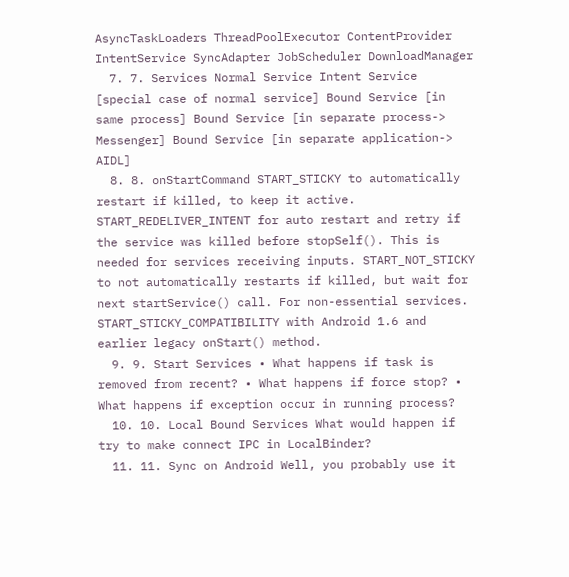AsyncTaskLoaders ThreadPoolExecutor ContentProvider IntentService SyncAdapter JobScheduler DownloadManager
  7. 7. Services Normal Service Intent Service [special case of normal service] Bound Service [in same process] Bound Service [in separate process-> Messenger] Bound Service [in separate application-> AIDL]
  8. 8. onStartCommand START_STICKY to automatically restart if killed, to keep it active. START_REDELIVER_INTENT for auto restart and retry if the service was killed before stopSelf(). This is needed for services receiving inputs. START_NOT_STICKY to not automatically restarts if killed, but wait for next startService() call. For non-essential services. START_STICKY_COMPATIBILITY with Android 1.6 and earlier legacy onStart() method.
  9. 9. Start Services • What happens if task is removed from recent? • What happens if force stop? • What happens if exception occur in running process?
  10. 10. Local Bound Services What would happen if try to make connect IPC in LocalBinder?
  11. 11. Sync on Android Well, you probably use it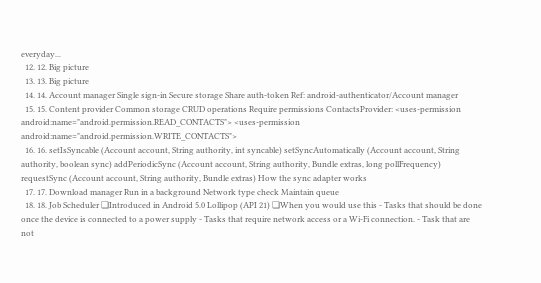everyday...
  12. 12. Big picture
  13. 13. Big picture
  14. 14. Account manager Single sign-in Secure storage Share auth-token Ref: android-authenticator/Account manager
  15. 15. Content provider Common storage CRUD operations Require permissions ContactsProvider: <uses-permission android:name="android.permission.READ_CONTACTS"> <uses-permission android:name="android.permission.WRITE_CONTACTS">
  16. 16. setIsSyncable (Account account, String authority, int syncable) setSyncAutomatically (Account account, String authority, boolean sync) addPeriodicSync (Account account, String authority, Bundle extras, long pollFrequency) requestSync (Account account, String authority, Bundle extras) How the sync adapter works
  17. 17. Download manager Run in a background Network type check Maintain queue
  18. 18. Job Scheduler ❏Introduced in Android 5.0 Lollipop (API 21) ❏When you would use this - Tasks that should be done once the device is connected to a power supply - Tasks that require network access or a Wi-Fi connection. - Task that are not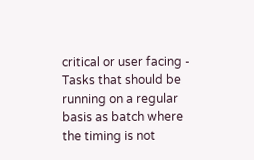critical or user facing - Tasks that should be running on a regular basis as batch where the timing is not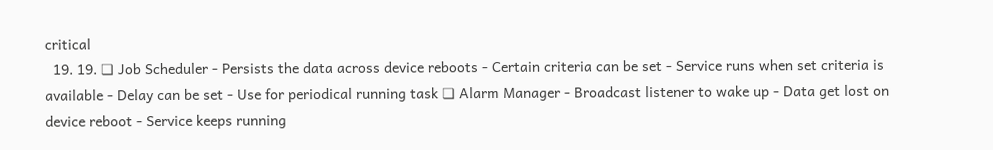critical
  19. 19. ❏ Job Scheduler - Persists the data across device reboots - Certain criteria can be set - Service runs when set criteria is available - Delay can be set - Use for periodical running task ❏ Alarm Manager - Broadcast listener to wake up - Data get lost on device reboot - Service keeps running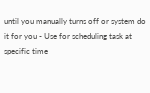until you manually turns off or system do it for you - Use for scheduling task at specific time